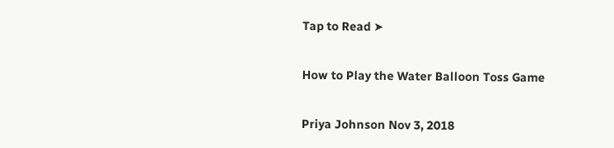Tap to Read ➤

How to Play the Water Balloon Toss Game

Priya Johnson Nov 3, 2018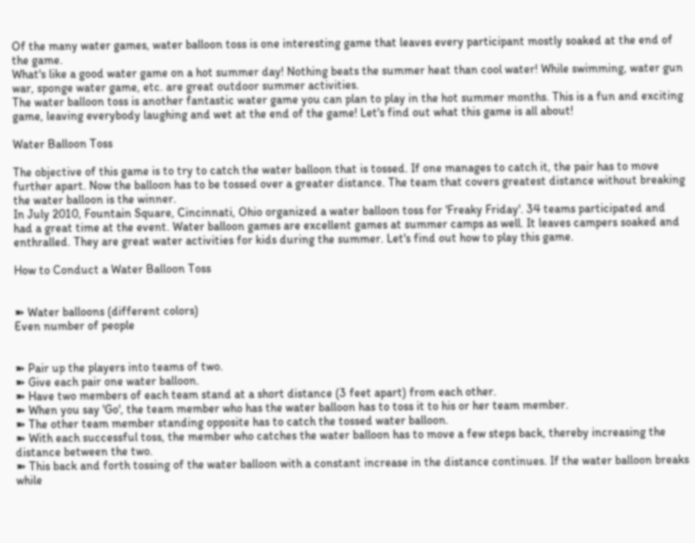Of the many water games, water balloon toss is one interesting game that leaves every participant mostly soaked at the end of the game.
What's like a good water game on a hot summer day! Nothing beats the summer heat than cool water! While swimming, water gun war, sponge water game, etc. are great outdoor summer activities.
The water balloon toss is another fantastic water game you can plan to play in the hot summer months. This is a fun and exciting game, leaving everybody laughing and wet at the end of the game! Let's find out what this game is all about!

Water Balloon Toss

The objective of this game is to try to catch the water balloon that is tossed. If one manages to catch it, the pair has to move further apart. Now the balloon has to be tossed over a greater distance. The team that covers greatest distance without breaking the water balloon is the winner.
In July 2010, Fountain Square, Cincinnati, Ohio organized a water balloon toss for 'Freaky Friday'. 34 teams participated and had a great time at the event. Water balloon games are excellent games at summer camps as well. It leaves campers soaked and enthralled. They are great water activities for kids during the summer. Let's find out how to play this game.

How to Conduct a Water Balloon Toss


➽ Water balloons (different colors)
Even number of people


➽ Pair up the players into teams of two.
➽ Give each pair one water balloon.
➽ Have two members of each team stand at a short distance (3 feet apart) from each other.
➽ When you say 'Go', the team member who has the water balloon has to toss it to his or her team member.
➽ The other team member standing opposite has to catch the tossed water balloon.
➽ With each successful toss, the member who catches the water balloon has to move a few steps back, thereby increasing the distance between the two.
➽ This back and forth tossing of the water balloon with a constant increase in the distance continues. If the water balloon breaks while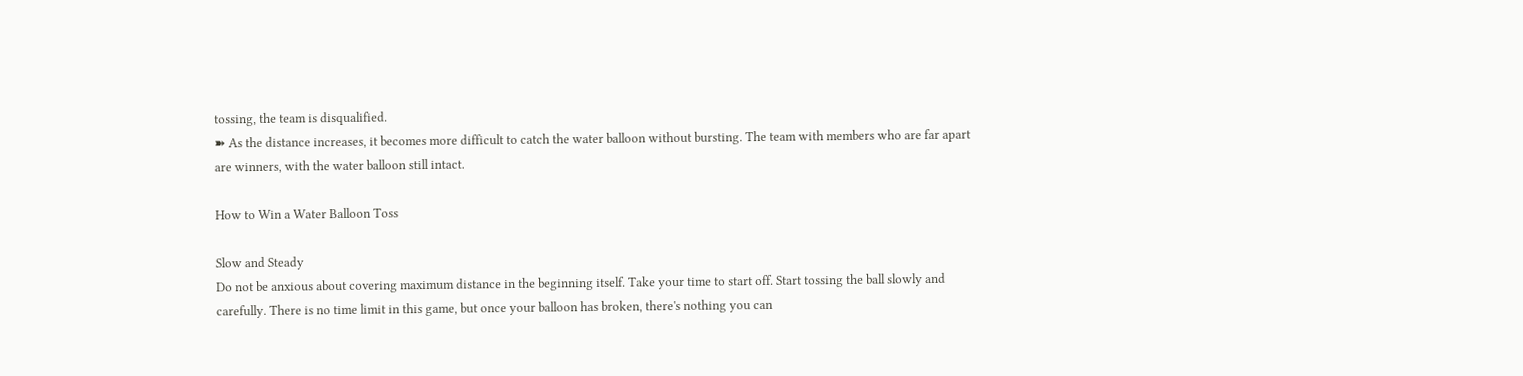tossing, the team is disqualified.
➽ As the distance increases, it becomes more difficult to catch the water balloon without bursting. The team with members who are far apart are winners, with the water balloon still intact.

How to Win a Water Balloon Toss

Slow and Steady
Do not be anxious about covering maximum distance in the beginning itself. Take your time to start off. Start tossing the ball slowly and carefully. There is no time limit in this game, but once your balloon has broken, there's nothing you can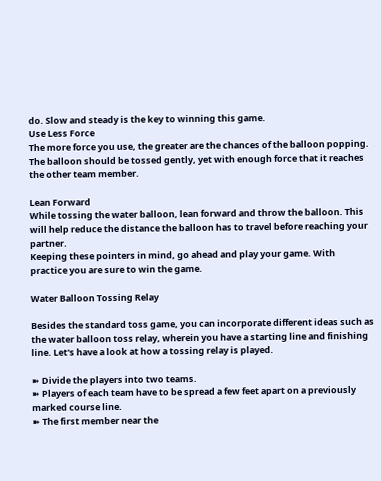do. Slow and steady is the key to winning this game.
Use Less Force
The more force you use, the greater are the chances of the balloon popping. The balloon should be tossed gently, yet with enough force that it reaches the other team member.

Lean Forward
While tossing the water balloon, lean forward and throw the balloon. This will help reduce the distance the balloon has to travel before reaching your partner.
Keeping these pointers in mind, go ahead and play your game. With practice you are sure to win the game.

Water Balloon Tossing Relay

Besides the standard toss game, you can incorporate different ideas such as the water balloon toss relay, wherein you have a starting line and finishing line. Let's have a look at how a tossing relay is played.

➽ Divide the players into two teams.
➽ Players of each team have to be spread a few feet apart on a previously marked course line.
➽ The first member near the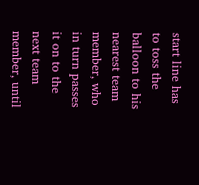start line has to toss the balloon to his nearest team member, who in turn passes it on to the next team member, until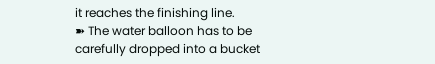it reaches the finishing line.
➽ The water balloon has to be carefully dropped into a bucket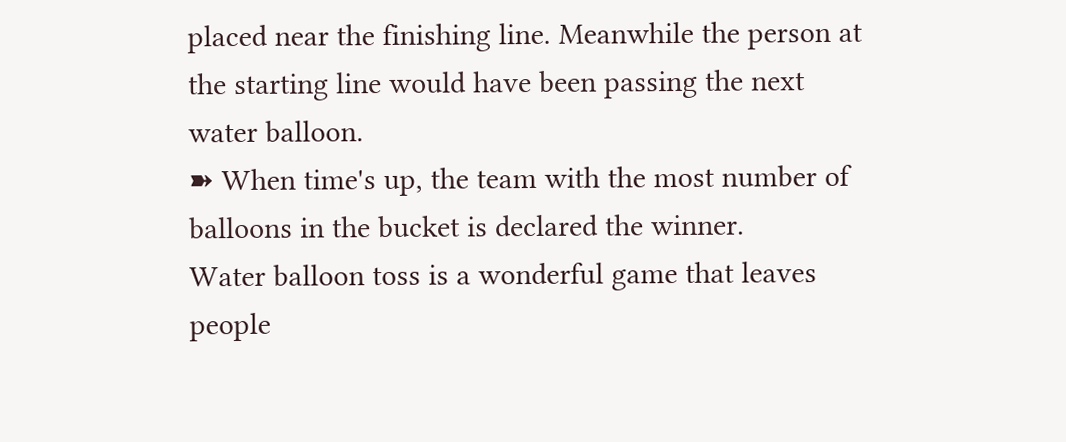placed near the finishing line. Meanwhile the person at the starting line would have been passing the next water balloon.
➽ When time's up, the team with the most number of balloons in the bucket is declared the winner.
Water balloon toss is a wonderful game that leaves people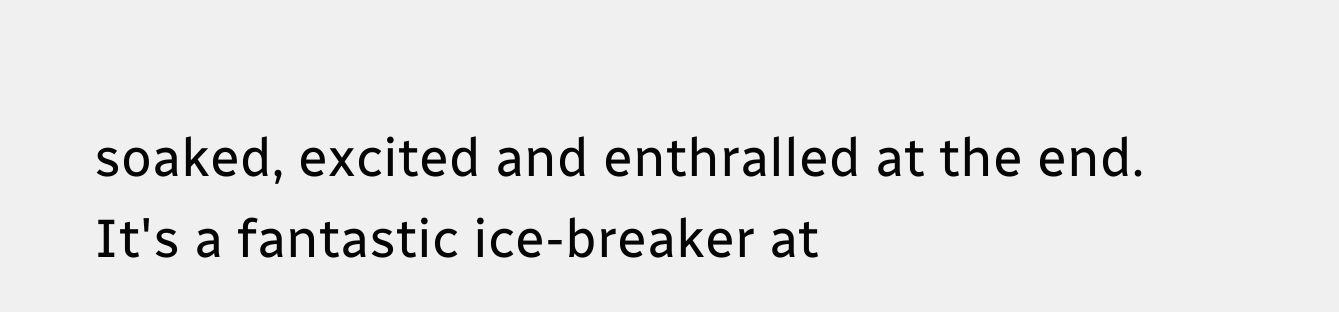soaked, excited and enthralled at the end. It's a fantastic ice-breaker at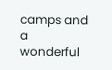camps and a wonderful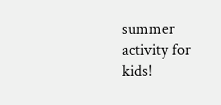summer activity for kids!